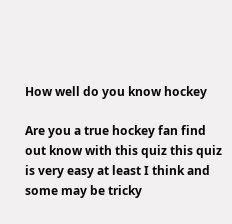How well do you know hockey

Are you a true hockey fan find out know with this quiz this quiz is very easy at least I think and some may be tricky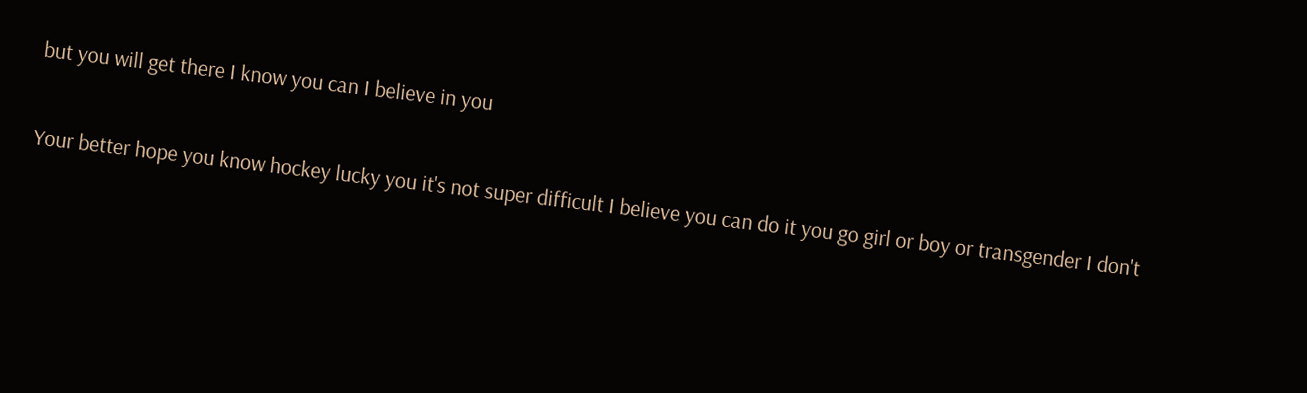but you will get there I know you can I believe in you

Your better hope you know hockey lucky you it's not super difficult I believe you can do it you go girl or boy or transgender I don't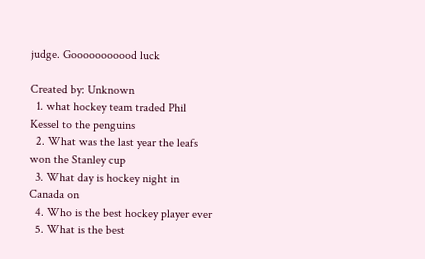judge. Gooooooooood luck

Created by: Unknown
  1. what hockey team traded Phil Kessel to the penguins
  2. What was the last year the leafs won the Stanley cup
  3. What day is hockey night in Canada on
  4. Who is the best hockey player ever
  5. What is the best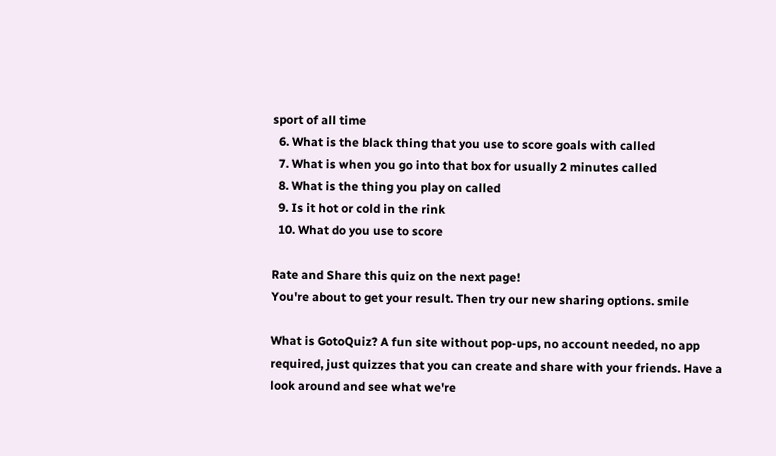sport of all time
  6. What is the black thing that you use to score goals with called
  7. What is when you go into that box for usually 2 minutes called
  8. What is the thing you play on called
  9. Is it hot or cold in the rink
  10. What do you use to score

Rate and Share this quiz on the next page!
You're about to get your result. Then try our new sharing options. smile

What is GotoQuiz? A fun site without pop-ups, no account needed, no app required, just quizzes that you can create and share with your friends. Have a look around and see what we're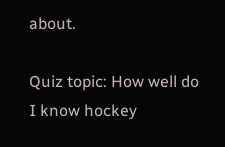about.

Quiz topic: How well do I know hockey